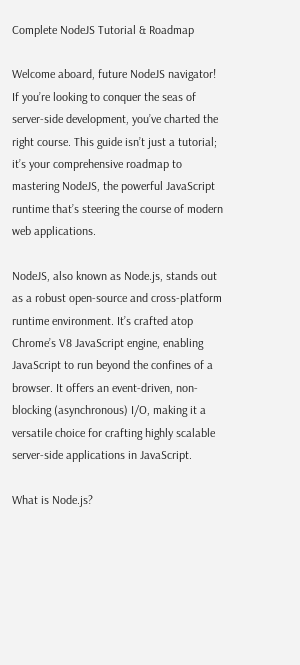Complete NodeJS Tutorial & Roadmap

Welcome aboard, future NodeJS navigator! If you’re looking to conquer the seas of server-side development, you’ve charted the right course. This guide isn’t just a tutorial; it’s your comprehensive roadmap to mastering NodeJS, the powerful JavaScript runtime that’s steering the course of modern web applications.

NodeJS, also known as Node.js, stands out as a robust open-source and cross-platform runtime environment. It’s crafted atop Chrome’s V8 JavaScript engine, enabling JavaScript to run beyond the confines of a browser. It offers an event-driven, non-blocking (asynchronous) I/O, making it a versatile choice for crafting highly scalable server-side applications in JavaScript.

What is Node.js?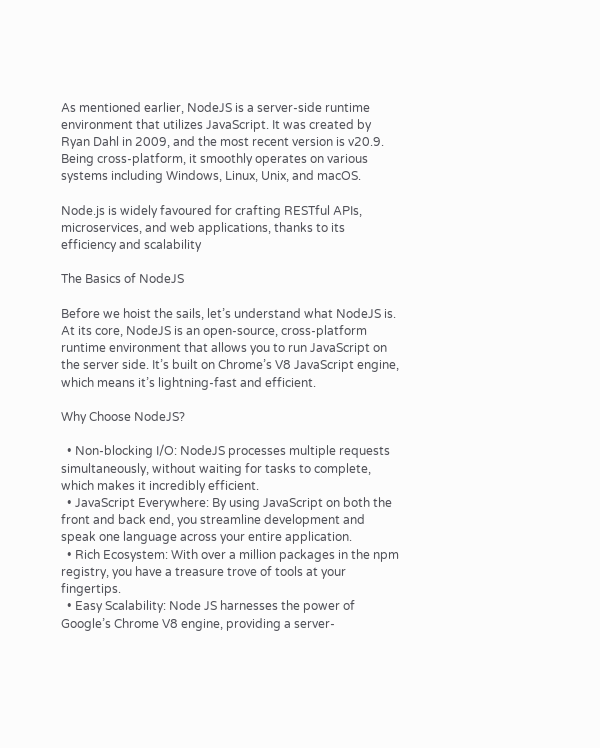As mentioned earlier, NodeJS is a server-side runtime environment that utilizes JavaScript. It was created by Ryan Dahl in 2009, and the most recent version is v20.9. Being cross-platform, it smoothly operates on various systems including Windows, Linux, Unix, and macOS.

Node.js is widely favoured for crafting RESTful APIs, microservices, and web applications, thanks to its efficiency and scalability

The Basics of NodeJS

Before we hoist the sails, let’s understand what NodeJS is. At its core, NodeJS is an open-source, cross-platform runtime environment that allows you to run JavaScript on the server side. It’s built on Chrome’s V8 JavaScript engine, which means it’s lightning-fast and efficient.

Why Choose NodeJS?

  • Non-blocking I/O: NodeJS processes multiple requests simultaneously, without waiting for tasks to complete, which makes it incredibly efficient.
  • JavaScript Everywhere: By using JavaScript on both the front and back end, you streamline development and speak one language across your entire application.
  • Rich Ecosystem: With over a million packages in the npm registry, you have a treasure trove of tools at your fingertips.
  • Easy Scalability: Node JS harnesses the power of Google’s Chrome V8 engine, providing a server-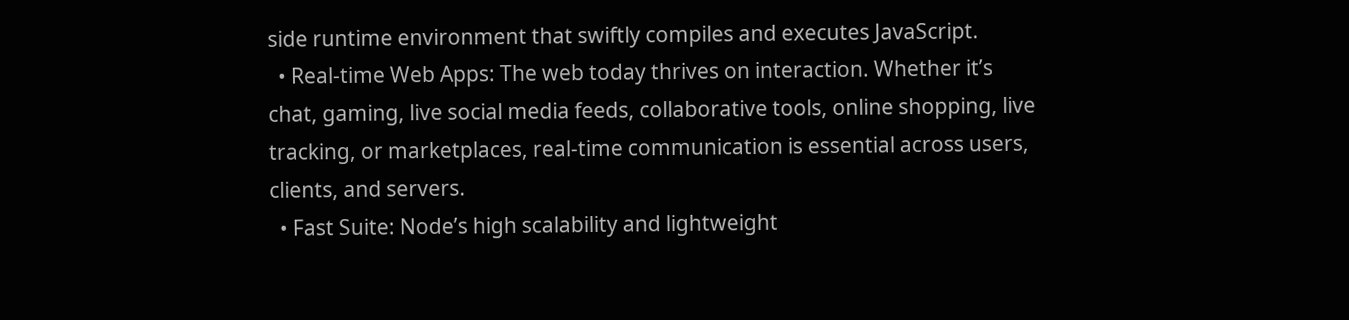side runtime environment that swiftly compiles and executes JavaScript.
  • Real-time Web Apps: The web today thrives on interaction. Whether it’s chat, gaming, live social media feeds, collaborative tools, online shopping, live tracking, or marketplaces, real-time communication is essential across users, clients, and servers.
  • Fast Suite: Node’s high scalability and lightweight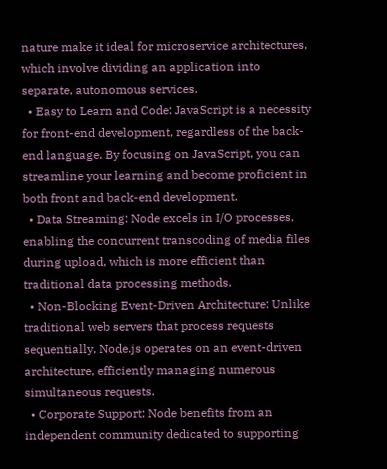nature make it ideal for microservice architectures, which involve dividing an application into separate, autonomous services.
  • Easy to Learn and Code: JavaScript is a necessity for front-end development, regardless of the back-end language. By focusing on JavaScript, you can streamline your learning and become proficient in both front and back-end development.
  • Data Streaming: Node excels in I/O processes, enabling the concurrent transcoding of media files during upload, which is more efficient than traditional data processing methods.
  • Non-Blocking Event-Driven Architecture: Unlike traditional web servers that process requests sequentially, Node.js operates on an event-driven architecture, efficiently managing numerous simultaneous requests.
  • Corporate Support: Node benefits from an independent community dedicated to supporting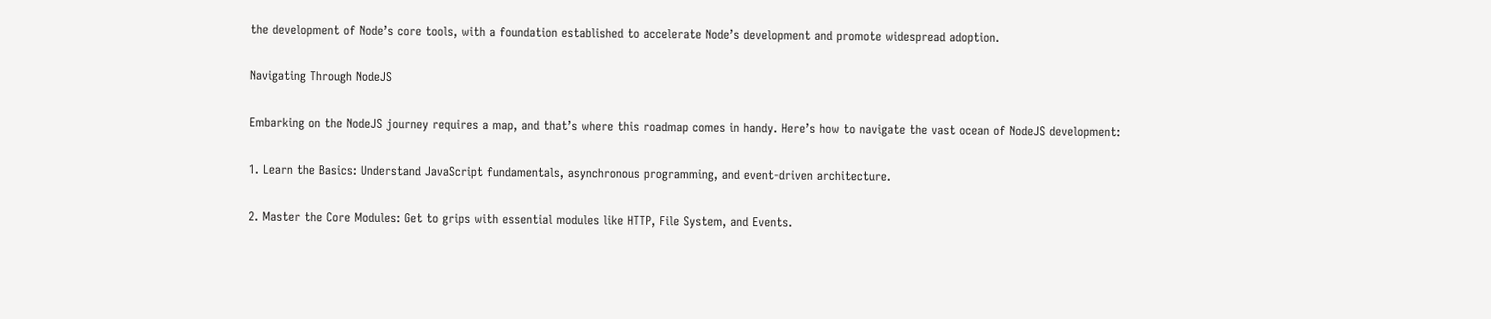the development of Node’s core tools, with a foundation established to accelerate Node’s development and promote widespread adoption.

Navigating Through NodeJS

Embarking on the NodeJS journey requires a map, and that’s where this roadmap comes in handy. Here’s how to navigate the vast ocean of NodeJS development:

1. Learn the Basics: Understand JavaScript fundamentals, asynchronous programming, and event-driven architecture.

2. Master the Core Modules: Get to grips with essential modules like HTTP, File System, and Events.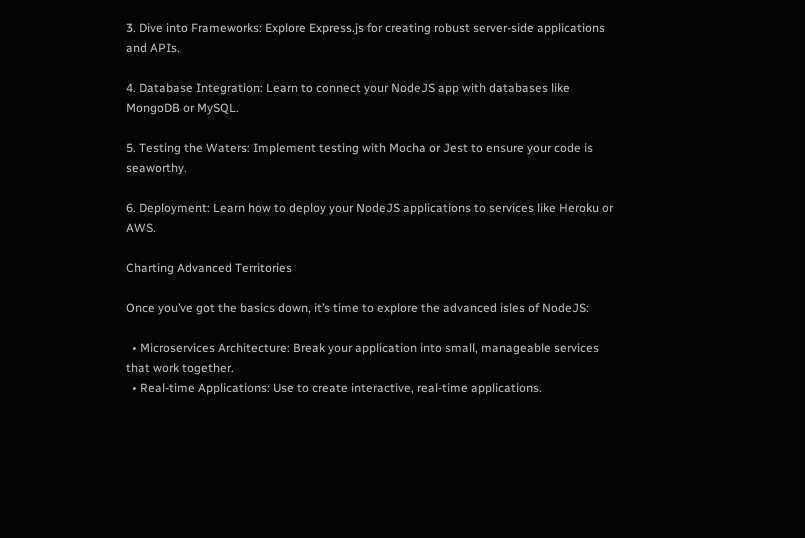3. Dive into Frameworks: Explore Express.js for creating robust server-side applications and APIs.

4. Database Integration: Learn to connect your NodeJS app with databases like MongoDB or MySQL.

5. Testing the Waters: Implement testing with Mocha or Jest to ensure your code is seaworthy.

6. Deployment: Learn how to deploy your NodeJS applications to services like Heroku or AWS.

Charting Advanced Territories

Once you’ve got the basics down, it’s time to explore the advanced isles of NodeJS:

  • Microservices Architecture: Break your application into small, manageable services that work together.
  • Real-time Applications: Use to create interactive, real-time applications.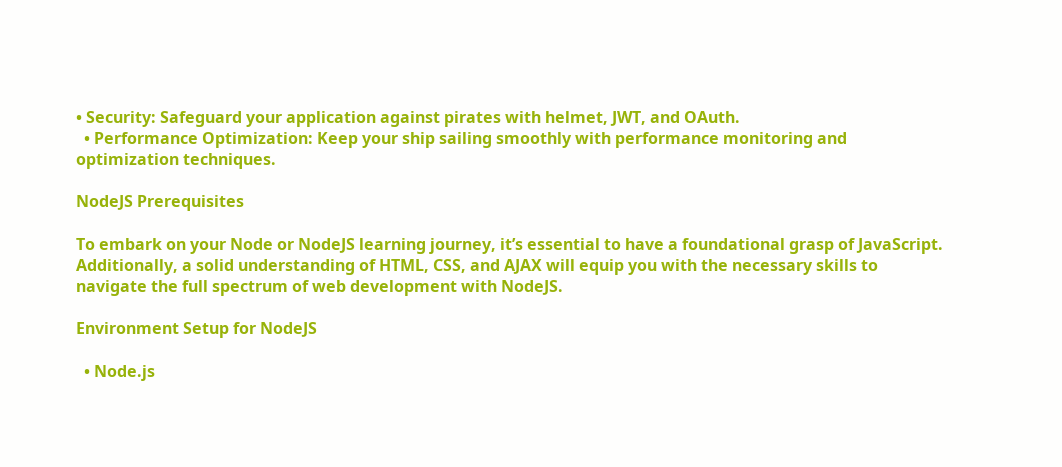• Security: Safeguard your application against pirates with helmet, JWT, and OAuth.
  • Performance Optimization: Keep your ship sailing smoothly with performance monitoring and optimization techniques.

NodeJS Prerequisites

To embark on your Node or NodeJS learning journey, it’s essential to have a foundational grasp of JavaScript. Additionally, a solid understanding of HTML, CSS, and AJAX will equip you with the necessary skills to navigate the full spectrum of web development with NodeJS.

Environment Setup for NodeJS

  • Node.js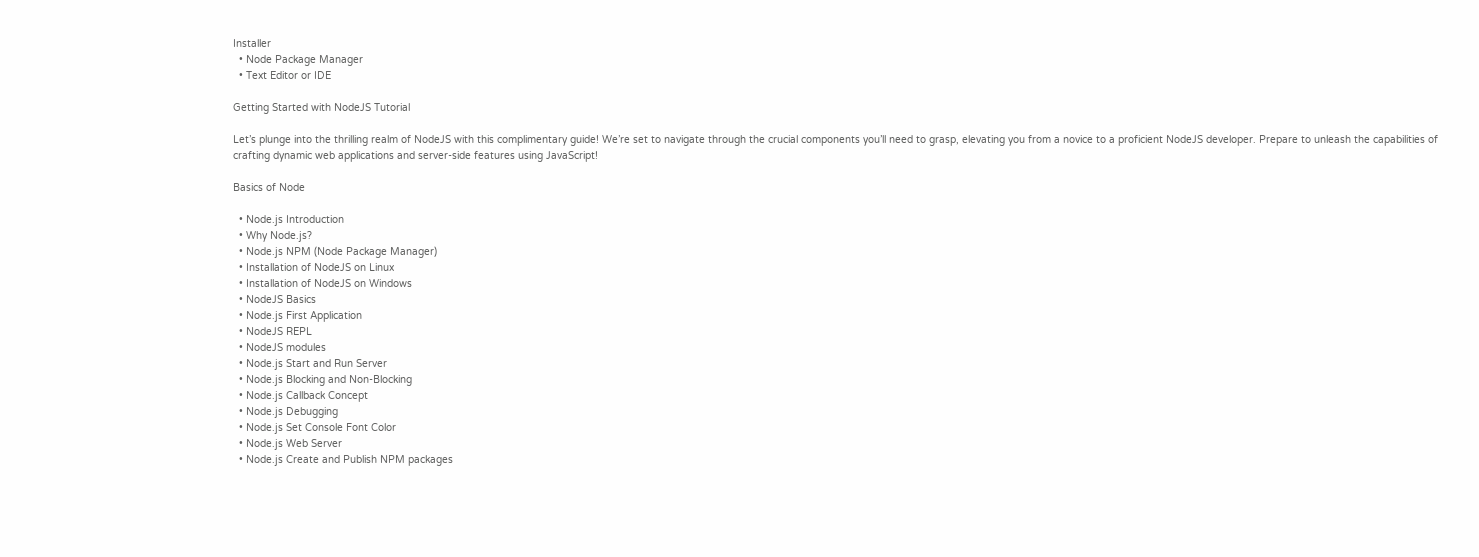Installer
  • Node Package Manager
  • Text Editor or IDE

Getting Started with NodeJS Tutorial

Let’s plunge into the thrilling realm of NodeJS with this complimentary guide! We’re set to navigate through the crucial components you’ll need to grasp, elevating you from a novice to a proficient NodeJS developer. Prepare to unleash the capabilities of crafting dynamic web applications and server-side features using JavaScript!

Basics of Node

  • Node.js Introduction
  • Why Node.js?
  • Node.js NPM (Node Package Manager)
  • Installation of NodeJS on Linux
  • Installation of NodeJS on Windows
  • NodeJS Basics
  • Node.js First Application
  • NodeJS REPL
  • NodeJS modules
  • Node.js Start and Run Server
  • Node.js Blocking and Non-Blocking
  • Node.js Callback Concept
  • Node.js Debugging
  • Node.js Set Console Font Color
  • Node.js Web Server
  • Node.js Create and Publish NPM packages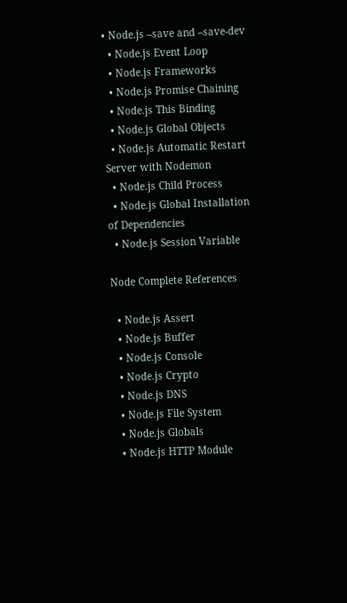• Node.js –save and –save-dev
  • Node.js Event Loop
  • Node.js Frameworks
  • Node.js Promise Chaining
  • Node.js This Binding
  • Node.js Global Objects
  • Node.js Automatic Restart Server with Nodemon
  • Node.js Child Process
  • Node.js Global Installation of Dependencies
  • Node.js Session Variable

Node Complete References

  • Node.js Assert
  • Node.js Buffer
  • Node.js Console
  • Node.js Crypto
  • Node.js DNS
  • Node.js File System
  • Node.js Globals
  • Node.js HTTP Module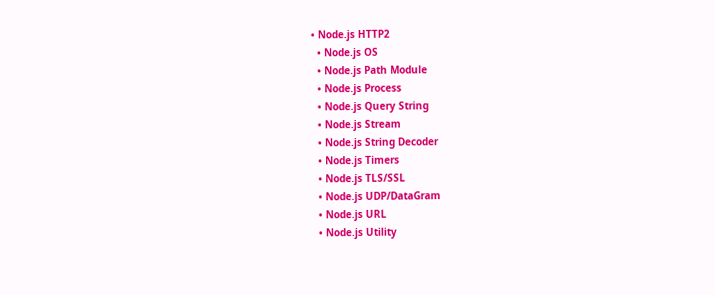• Node.js HTTP2
  • Node.js OS
  • Node.js Path Module
  • Node.js Process
  • Node.js Query String
  • Node.js Stream
  • Node.js String Decoder
  • Node.js Timers
  • Node.js TLS/SSL
  • Node.js UDP/DataGram
  • Node.js URL
  • Node.js Utility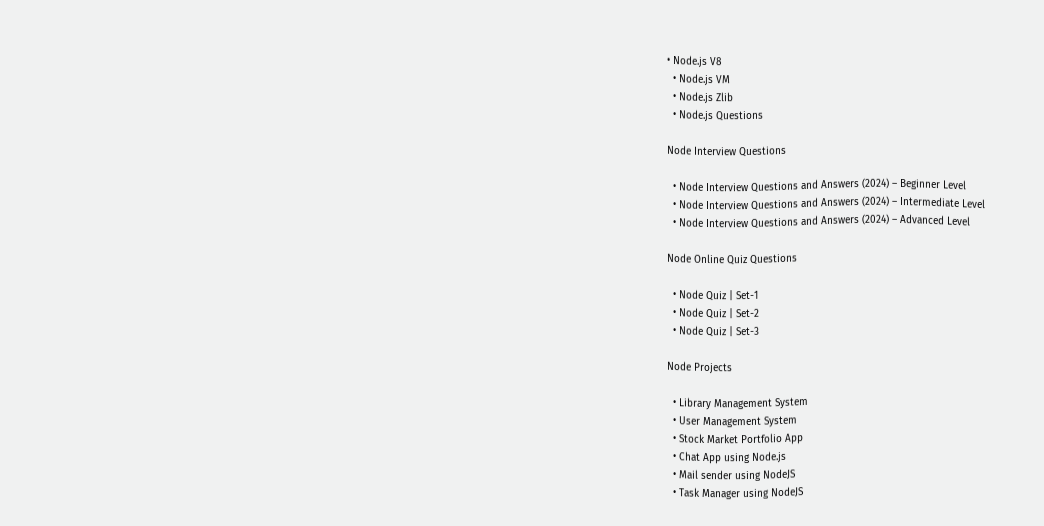• Node.js V8
  • Node.js VM
  • Node.js Zlib
  • Node.js Questions

Node Interview Questions

  • Node Interview Questions and Answers (2024) – Beginner Level
  • Node Interview Questions and Answers (2024) – Intermediate Level
  • Node Interview Questions and Answers (2024) – Advanced Level

Node Online Quiz Questions

  • Node Quiz | Set-1
  • Node Quiz | Set-2
  • Node Quiz | Set-3

Node Projects

  • Library Management System
  • User Management System
  • Stock Market Portfolio App
  • Chat App using Node.js
  • Mail sender using NodeJS
  • Task Manager using NodeJS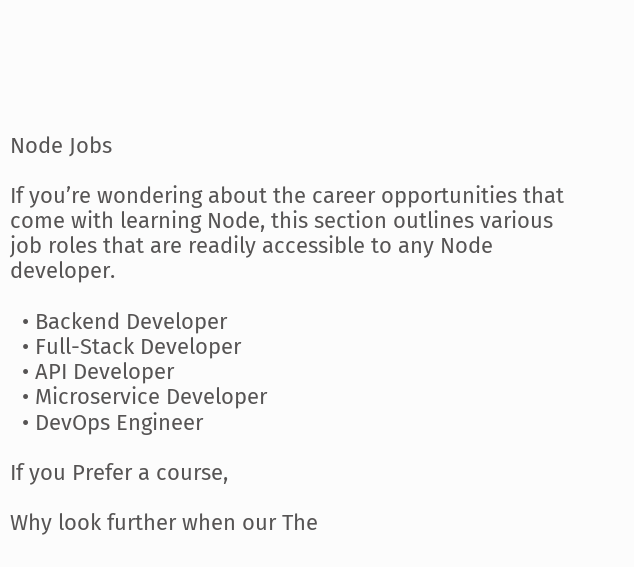Node Jobs

If you’re wondering about the career opportunities that come with learning Node, this section outlines various job roles that are readily accessible to any Node developer.

  • Backend Developer
  • Full-Stack Developer
  • API Developer
  • Microservice Developer
  • DevOps Engineer

If you Prefer a course,

Why look further when our The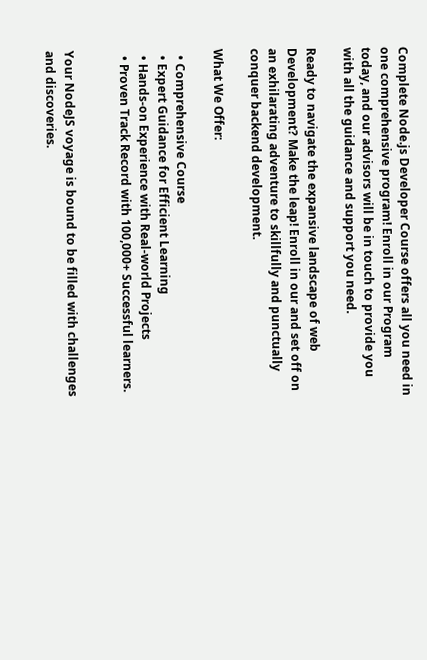Complete Node.js Developer Course offers all you need in one comprehensive program! Enroll in our Program today, and our advisors will be in touch to provide you with all the guidance and support you need.

Ready to navigate the expansive landscape of web Development? Make the leap! Enroll in our and set off on an exhilarating adventure to skillfully and punctually conquer backend development.

What We Offer:

  • Comprehensive Course
  • Expert Guidance for Efficient Learning
  • Hands-on Experience with Real-world Projects
  • Proven Track Record with 100,000+ Successful learners.


Your NodeJS voyage is bound to be filled with challenges and discoveries.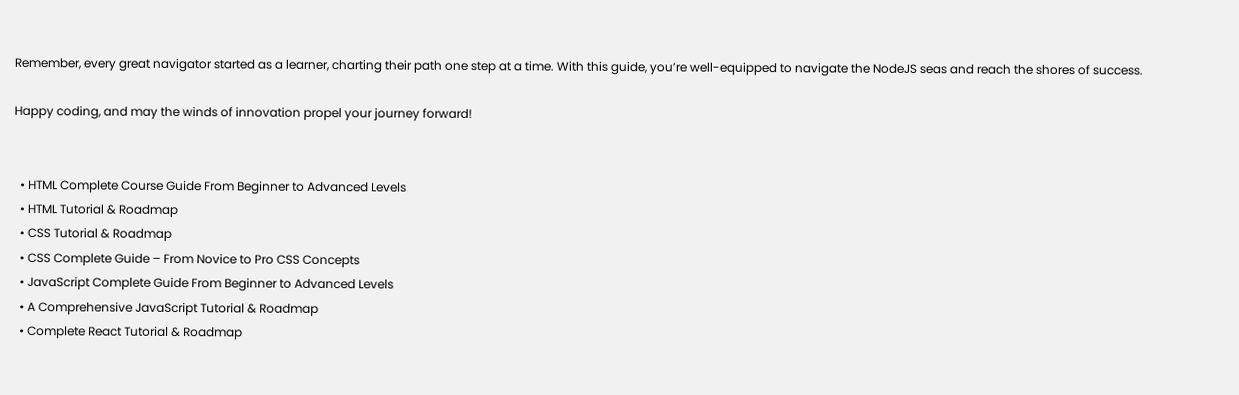Remember, every great navigator started as a learner, charting their path one step at a time. With this guide, you’re well-equipped to navigate the NodeJS seas and reach the shores of success.

Happy coding, and may the winds of innovation propel your journey forward!


  • HTML Complete Course Guide From Beginner to Advanced Levels
  • HTML Tutorial & Roadmap
  • CSS Tutorial & Roadmap
  • CSS Complete Guide – From Novice to Pro CSS Concepts
  • JavaScript Complete Guide From Beginner to Advanced Levels
  • A Comprehensive JavaScript Tutorial & Roadmap
  • Complete React Tutorial & Roadmap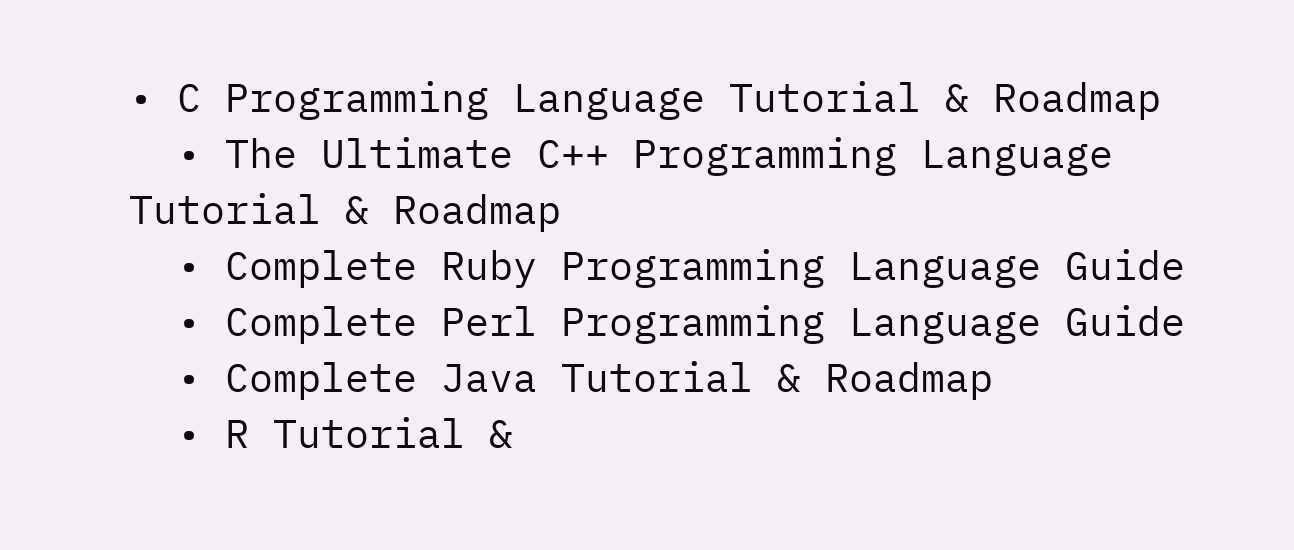• C Programming Language Tutorial & Roadmap
  • The Ultimate C++ Programming Language Tutorial & Roadmap
  • Complete Ruby Programming Language Guide
  • Complete Perl Programming Language Guide
  • Complete Java Tutorial & Roadmap
  • R Tutorial &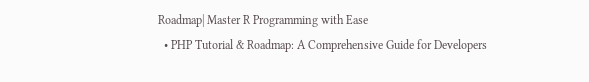Roadmap| Master R Programming with Ease
  • PHP Tutorial & Roadmap: A Comprehensive Guide for Developers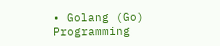• Golang (Go) Programming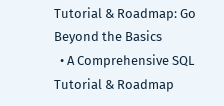Tutorial & Roadmap: Go Beyond the Basics
  • A Comprehensive SQL Tutorial & Roadmap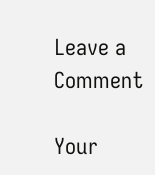Leave a Comment

Your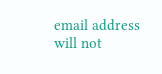email address will not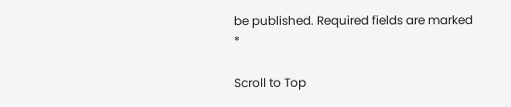be published. Required fields are marked *

Scroll to Top